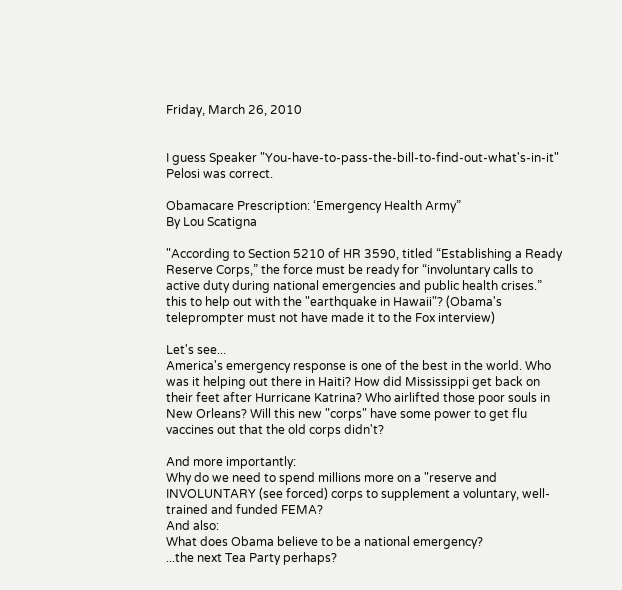Friday, March 26, 2010


I guess Speaker "You-have-to-pass-the-bill-to-find-out-what's-in-it" Pelosi was correct.

Obamacare Prescription: ‘Emergency Health Army”
By Lou Scatigna

"According to Section 5210 of HR 3590, titled “Establishing a Ready Reserve Corps,” the force must be ready for “involuntary calls to active duty during national emergencies and public health crises.” this to help out with the "earthquake in Hawaii"? (Obama's teleprompter must not have made it to the Fox interview)

Let's see...
America's emergency response is one of the best in the world. Who was it helping out there in Haiti? How did Mississippi get back on their feet after Hurricane Katrina? Who airlifted those poor souls in New Orleans? Will this new "corps" have some power to get flu vaccines out that the old corps didn't?

And more importantly:
Why do we need to spend millions more on a "reserve and INVOLUNTARY (see forced) corps to supplement a voluntary, well-trained and funded FEMA?
And also:
What does Obama believe to be a national emergency?
...the next Tea Party perhaps?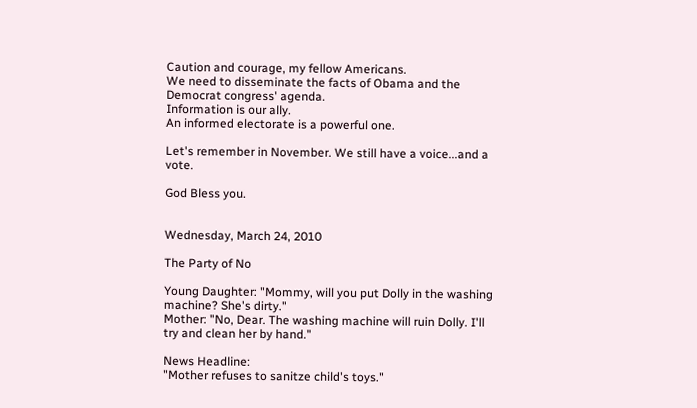Caution and courage, my fellow Americans.
We need to disseminate the facts of Obama and the Democrat congress' agenda.
Information is our ally.
An informed electorate is a powerful one.

Let's remember in November. We still have a voice...and a vote.

God Bless you.


Wednesday, March 24, 2010

The Party of No

Young Daughter: "Mommy, will you put Dolly in the washing machine? She's dirty."
Mother: "No, Dear. The washing machine will ruin Dolly. I'll try and clean her by hand."

News Headline:
"Mother refuses to sanitze child's toys."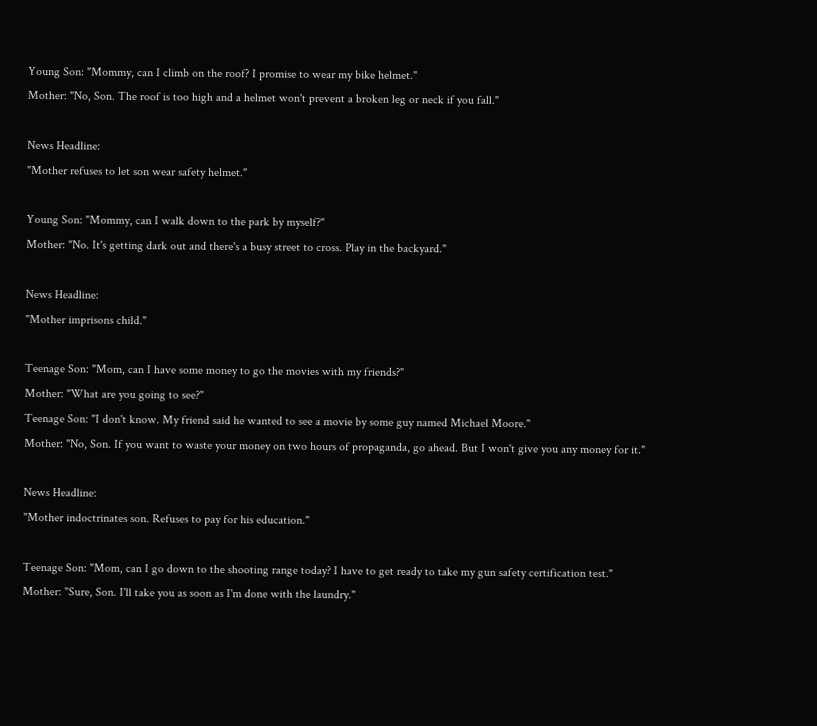Young Son: "Mommy, can I climb on the roof? I promise to wear my bike helmet."
Mother: "No, Son. The roof is too high and a helmet won't prevent a broken leg or neck if you fall."

News Headline:
"Mother refuses to let son wear safety helmet."

Young Son: "Mommy, can I walk down to the park by myself?"
Mother: "No. It's getting dark out and there's a busy street to cross. Play in the backyard."

News Headline:
"Mother imprisons child."

Teenage Son: "Mom, can I have some money to go the movies with my friends?"
Mother: "What are you going to see?"
Teenage Son: "I don't know. My friend said he wanted to see a movie by some guy named Michael Moore."
Mother: "No, Son. If you want to waste your money on two hours of propaganda, go ahead. But I won't give you any money for it."

News Headline:
"Mother indoctrinates son. Refuses to pay for his education."

Teenage Son: "Mom, can I go down to the shooting range today? I have to get ready to take my gun safety certification test."
Mother: "Sure, Son. I'll take you as soon as I'm done with the laundry."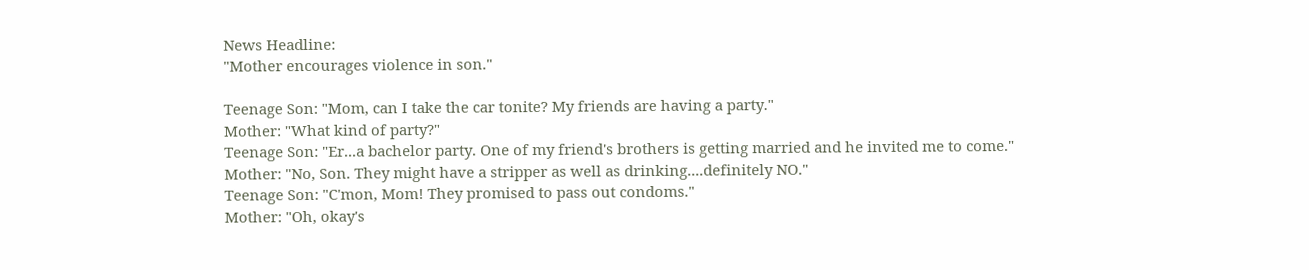News Headline:
"Mother encourages violence in son."

Teenage Son: "Mom, can I take the car tonite? My friends are having a party."
Mother: "What kind of party?"
Teenage Son: "Er...a bachelor party. One of my friend's brothers is getting married and he invited me to come."
Mother: "No, Son. They might have a stripper as well as drinking....definitely NO."
Teenage Son: "C'mon, Mom! They promised to pass out condoms."
Mother: "Oh, okay's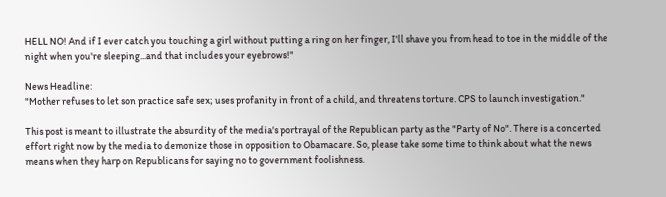HELL NO! And if I ever catch you touching a girl without putting a ring on her finger, I'll shave you from head to toe in the middle of the night when you're sleeping...and that includes your eyebrows!"

News Headline:
"Mother refuses to let son practice safe sex; uses profanity in front of a child, and threatens torture. CPS to launch investigation."

This post is meant to illustrate the absurdity of the media's portrayal of the Republican party as the "Party of No". There is a concerted effort right now by the media to demonize those in opposition to Obamacare. So, please take some time to think about what the news means when they harp on Republicans for saying no to government foolishness.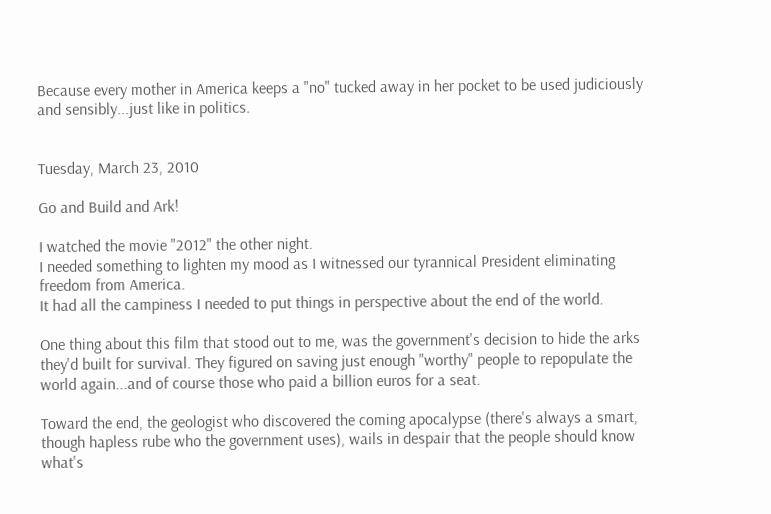Because every mother in America keeps a "no" tucked away in her pocket to be used judiciously and sensibly...just like in politics.


Tuesday, March 23, 2010

Go and Build and Ark!

I watched the movie "2012" the other night.
I needed something to lighten my mood as I witnessed our tyrannical President eliminating freedom from America.
It had all the campiness I needed to put things in perspective about the end of the world.

One thing about this film that stood out to me, was the government's decision to hide the arks they'd built for survival. They figured on saving just enough "worthy" people to repopulate the world again...and of course those who paid a billion euros for a seat.

Toward the end, the geologist who discovered the coming apocalypse (there's always a smart, though hapless rube who the government uses), wails in despair that the people should know what's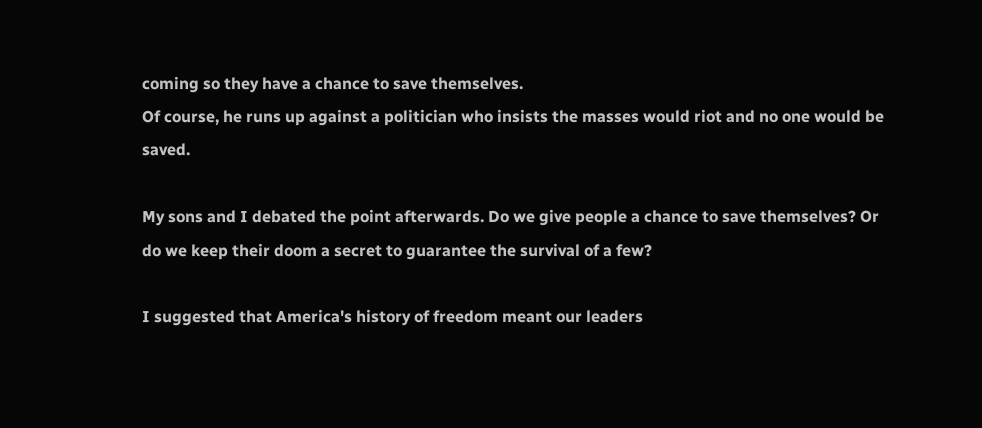coming so they have a chance to save themselves.
Of course, he runs up against a politician who insists the masses would riot and no one would be saved.

My sons and I debated the point afterwards. Do we give people a chance to save themselves? Or do we keep their doom a secret to guarantee the survival of a few?

I suggested that America's history of freedom meant our leaders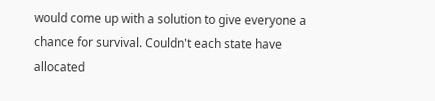would come up with a solution to give everyone a chance for survival. Couldn't each state have allocated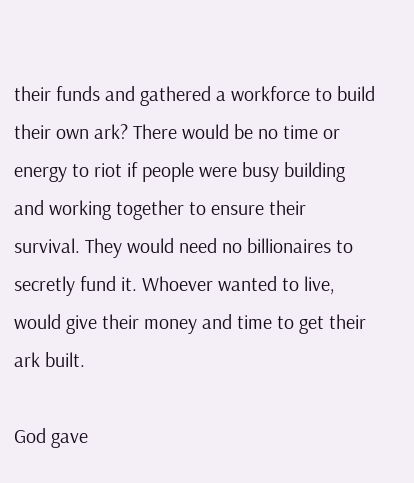their funds and gathered a workforce to build their own ark? There would be no time or energy to riot if people were busy building and working together to ensure their survival. They would need no billionaires to secretly fund it. Whoever wanted to live, would give their money and time to get their ark built.

God gave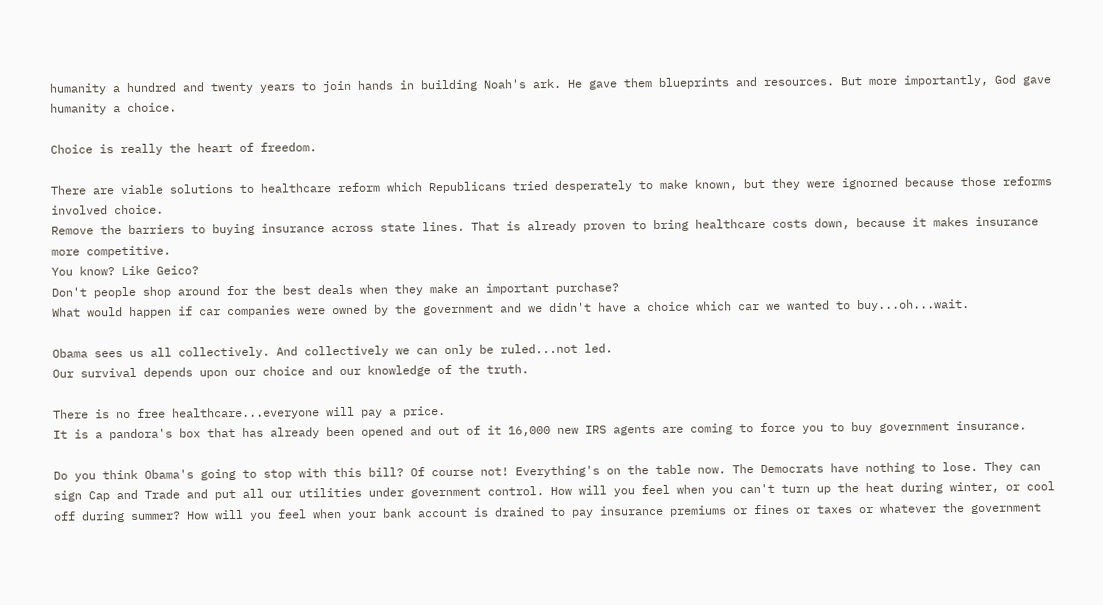humanity a hundred and twenty years to join hands in building Noah's ark. He gave them blueprints and resources. But more importantly, God gave humanity a choice.

Choice is really the heart of freedom.

There are viable solutions to healthcare reform which Republicans tried desperately to make known, but they were ignorned because those reforms involved choice.
Remove the barriers to buying insurance across state lines. That is already proven to bring healthcare costs down, because it makes insurance more competitive.
You know? Like Geico?
Don't people shop around for the best deals when they make an important purchase?
What would happen if car companies were owned by the government and we didn't have a choice which car we wanted to buy...oh...wait.

Obama sees us all collectively. And collectively we can only be ruled...not led.
Our survival depends upon our choice and our knowledge of the truth.

There is no free healthcare...everyone will pay a price.
It is a pandora's box that has already been opened and out of it 16,000 new IRS agents are coming to force you to buy government insurance.

Do you think Obama's going to stop with this bill? Of course not! Everything's on the table now. The Democrats have nothing to lose. They can sign Cap and Trade and put all our utilities under government control. How will you feel when you can't turn up the heat during winter, or cool off during summer? How will you feel when your bank account is drained to pay insurance premiums or fines or taxes or whatever the government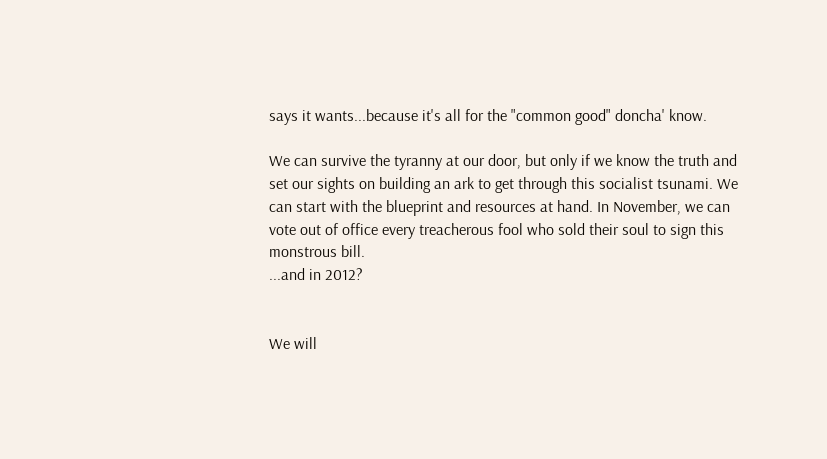says it wants...because it's all for the "common good" doncha' know.

We can survive the tyranny at our door, but only if we know the truth and set our sights on building an ark to get through this socialist tsunami. We can start with the blueprint and resources at hand. In November, we can vote out of office every treacherous fool who sold their soul to sign this monstrous bill.
...and in 2012?


We will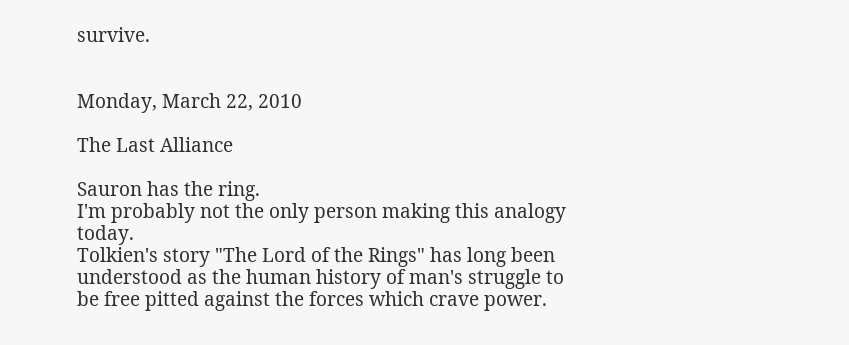survive.


Monday, March 22, 2010

The Last Alliance

Sauron has the ring.
I'm probably not the only person making this analogy today.
Tolkien's story "The Lord of the Rings" has long been understood as the human history of man's struggle to be free pitted against the forces which crave power.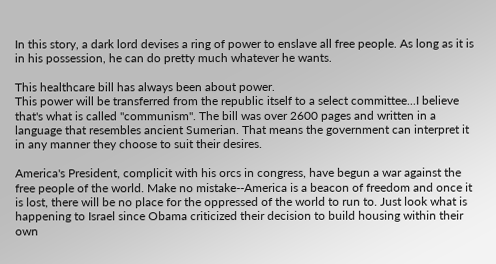In this story, a dark lord devises a ring of power to enslave all free people. As long as it is in his possession, he can do pretty much whatever he wants.

This healthcare bill has always been about power.
This power will be transferred from the republic itself to a select committee...I believe that's what is called "communism". The bill was over 2600 pages and written in a language that resembles ancient Sumerian. That means the government can interpret it in any manner they choose to suit their desires.

America's President, complicit with his orcs in congress, have begun a war against the free people of the world. Make no mistake--America is a beacon of freedom and once it is lost, there will be no place for the oppressed of the world to run to. Just look what is happening to Israel since Obama criticized their decision to build housing within their own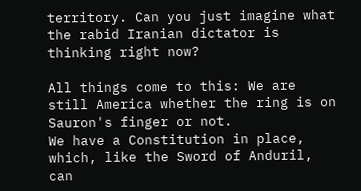territory. Can you just imagine what the rabid Iranian dictator is thinking right now?

All things come to this: We are still America whether the ring is on Sauron's finger or not.
We have a Constitution in place, which, like the Sword of Anduril, can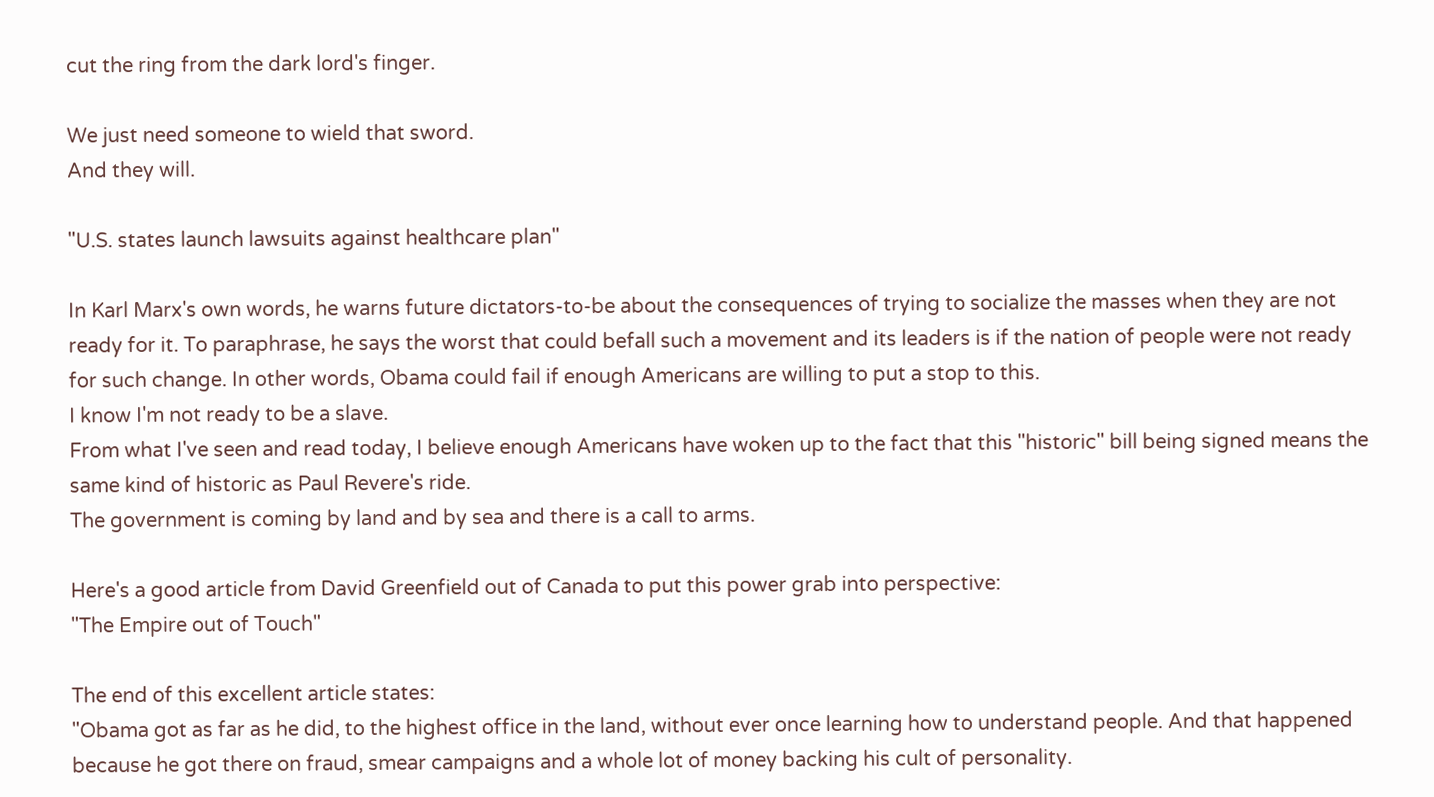cut the ring from the dark lord's finger.

We just need someone to wield that sword.
And they will.

"U.S. states launch lawsuits against healthcare plan"

In Karl Marx's own words, he warns future dictators-to-be about the consequences of trying to socialize the masses when they are not ready for it. To paraphrase, he says the worst that could befall such a movement and its leaders is if the nation of people were not ready for such change. In other words, Obama could fail if enough Americans are willing to put a stop to this.
I know I'm not ready to be a slave.
From what I've seen and read today, I believe enough Americans have woken up to the fact that this "historic" bill being signed means the same kind of historic as Paul Revere's ride.
The government is coming by land and by sea and there is a call to arms.

Here's a good article from David Greenfield out of Canada to put this power grab into perspective:
"The Empire out of Touch"

The end of this excellent article states:
"Obama got as far as he did, to the highest office in the land, without ever once learning how to understand people. And that happened because he got there on fraud, smear campaigns and a whole lot of money backing his cult of personality.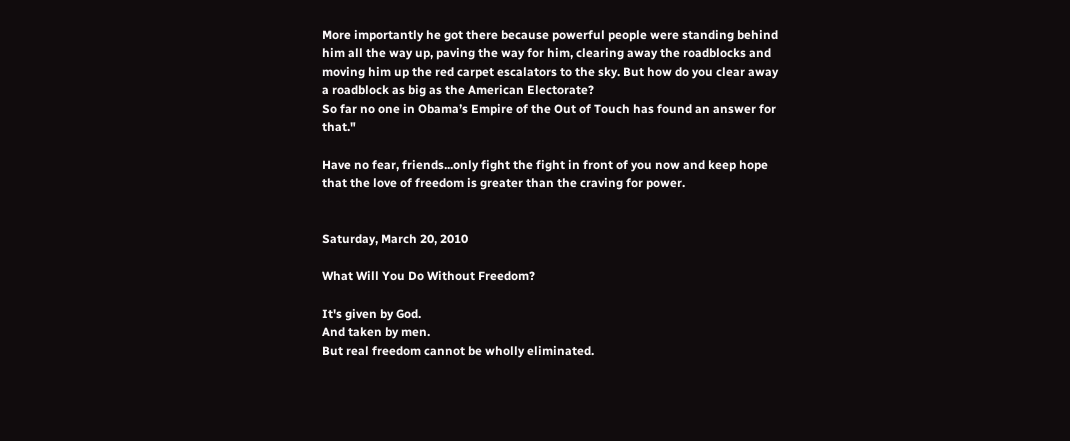More importantly he got there because powerful people were standing behind him all the way up, paving the way for him, clearing away the roadblocks and moving him up the red carpet escalators to the sky. But how do you clear away a roadblock as big as the American Electorate?
So far no one in Obama’s Empire of the Out of Touch has found an answer for that."

Have no fear, friends...only fight the fight in front of you now and keep hope that the love of freedom is greater than the craving for power.


Saturday, March 20, 2010

What Will You Do Without Freedom?

It's given by God.
And taken by men.
But real freedom cannot be wholly eliminated.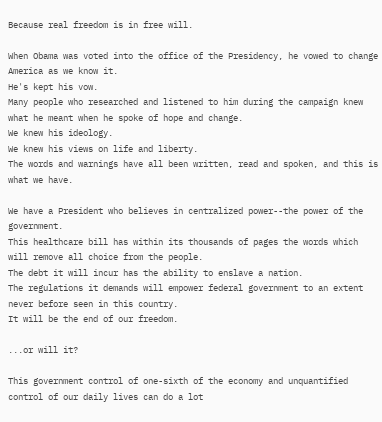Because real freedom is in free will.

When Obama was voted into the office of the Presidency, he vowed to change America as we know it.
He's kept his vow.
Many people who researched and listened to him during the campaign knew what he meant when he spoke of hope and change.
We knew his ideology.
We knew his views on life and liberty.
The words and warnings have all been written, read and spoken, and this is what we have.

We have a President who believes in centralized power--the power of the government.
This healthcare bill has within its thousands of pages the words which will remove all choice from the people.
The debt it will incur has the ability to enslave a nation.
The regulations it demands will empower federal government to an extent never before seen in this country.
It will be the end of our freedom.

...or will it?

This government control of one-sixth of the economy and unquantified control of our daily lives can do a lot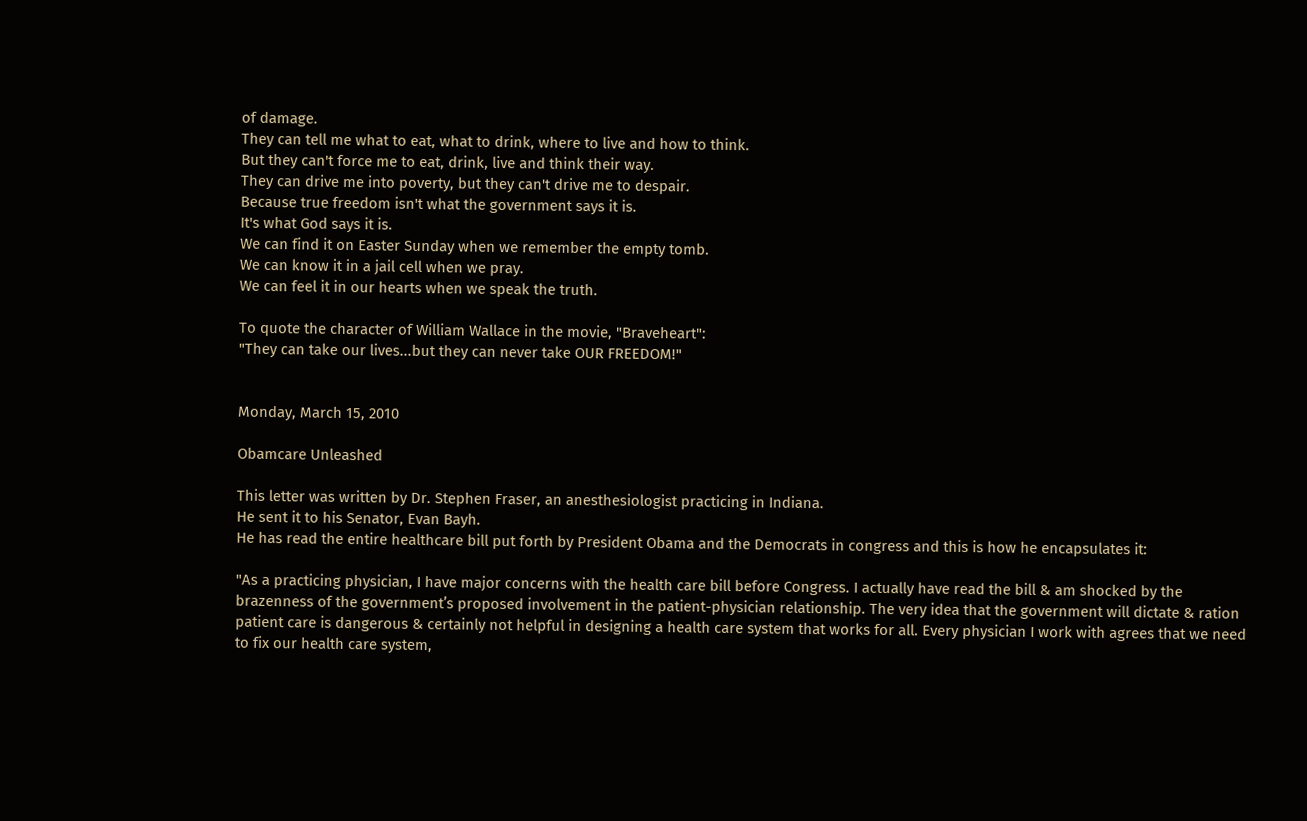of damage.
They can tell me what to eat, what to drink, where to live and how to think.
But they can't force me to eat, drink, live and think their way.
They can drive me into poverty, but they can't drive me to despair.
Because true freedom isn't what the government says it is.
It's what God says it is.
We can find it on Easter Sunday when we remember the empty tomb.
We can know it in a jail cell when we pray.
We can feel it in our hearts when we speak the truth.

To quote the character of William Wallace in the movie, "Braveheart":
"They can take our lives...but they can never take OUR FREEDOM!"


Monday, March 15, 2010

Obamcare Unleashed

This letter was written by Dr. Stephen Fraser, an anesthesiologist practicing in Indiana.
He sent it to his Senator, Evan Bayh.
He has read the entire healthcare bill put forth by President Obama and the Democrats in congress and this is how he encapsulates it:

"As a practicing physician, I have major concerns with the health care bill before Congress. I actually have read the bill & am shocked by the brazenness of the government’s proposed involvement in the patient-physician relationship. The very idea that the government will dictate & ration patient care is dangerous & certainly not helpful in designing a health care system that works for all. Every physician I work with agrees that we need to fix our health care system,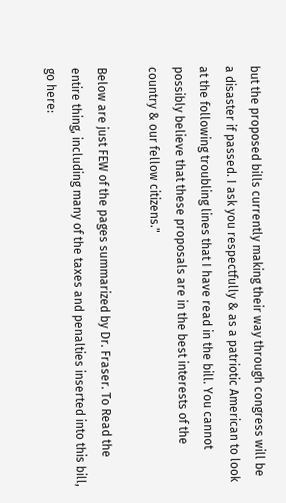but the proposed bills currently making their way through congress will be a disaster if passed. I ask you respectfully & as a patriotic American to look at the following troubling lines that I have read in the bill. You cannot possibly believe that these proposals are in the best interests of the country & our fellow citizens."

Below are just FEW of the pages summarized by Dr. Fraser. To Read the entire thing, including many of the taxes and penalties inserted into this bill, go here: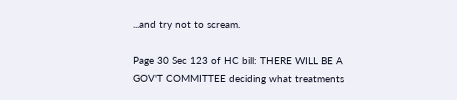...and try not to scream.

Page 30 Sec 123 of HC bill: THERE WILL BE A GOV'T COMMITTEE deciding what treatments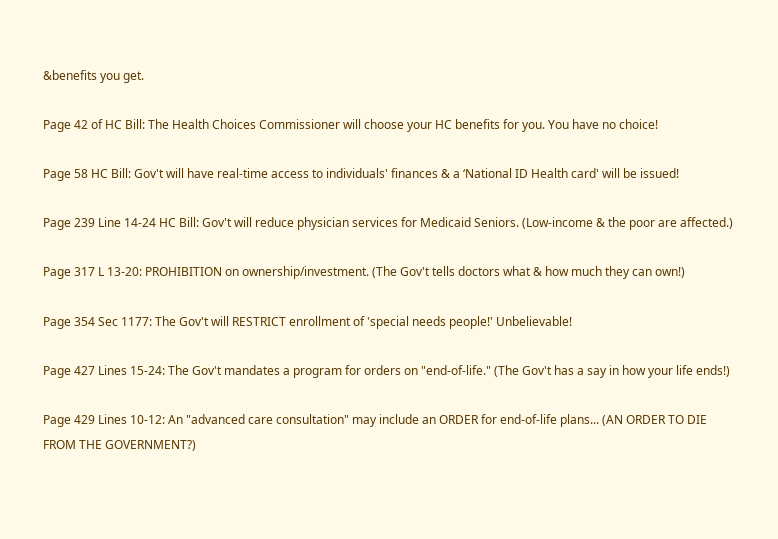&benefits you get.

Page 42 of HC Bill: The Health Choices Commissioner will choose your HC benefits for you. You have no choice!

Page 58 HC Bill: Gov't will have real-time access to individuals' finances & a ‘National ID Health card' will be issued!

Page 239 Line 14-24 HC Bill: Gov't will reduce physician services for Medicaid Seniors. (Low-income & the poor are affected.)

Page 317 L 13-20: PROHIBITION on ownership/investment. (The Gov't tells doctors what & how much they can own!)

Page 354 Sec 1177: The Gov't will RESTRICT enrollment of 'special needs people!' Unbelievable!

Page 427 Lines 15-24: The Gov't mandates a program for orders on "end-of-life." (The Gov't has a say in how your life ends!)

Page 429 Lines 10-12: An "advanced care consultation" may include an ORDER for end-of-life plans... (AN ORDER TO DIE FROM THE GOVERNMENT?)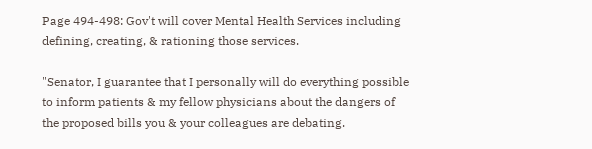Page 494-498: Gov't will cover Mental Health Services including defining, creating, & rationing those services.

"Senator, I guarantee that I personally will do everything possible to inform patients & my fellow physicians about the dangers of the proposed bills you & your colleagues are debating.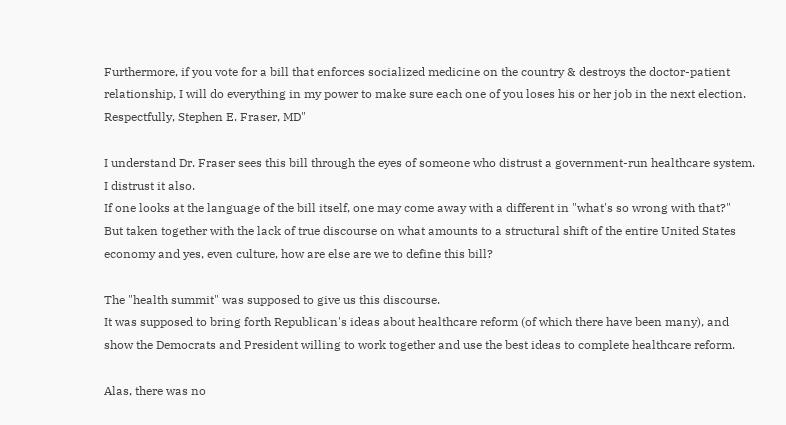Furthermore, if you vote for a bill that enforces socialized medicine on the country & destroys the doctor-patient relationship, I will do everything in my power to make sure each one of you loses his or her job in the next election. Respectfully, Stephen E. Fraser, MD"

I understand Dr. Fraser sees this bill through the eyes of someone who distrust a government-run healthcare system. I distrust it also.
If one looks at the language of the bill itself, one may come away with a different in "what's so wrong with that?"
But taken together with the lack of true discourse on what amounts to a structural shift of the entire United States economy and yes, even culture, how are else are we to define this bill?

The "health summit" was supposed to give us this discourse.
It was supposed to bring forth Republican's ideas about healthcare reform (of which there have been many), and show the Democrats and President willing to work together and use the best ideas to complete healthcare reform.

Alas, there was no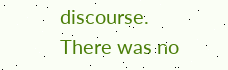discourse. There was no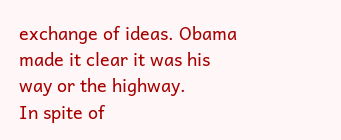exchange of ideas. Obama made it clear it was his way or the highway.
In spite of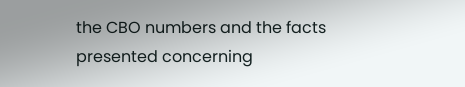the CBO numbers and the facts presented concerning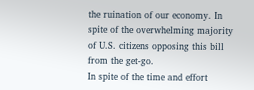the ruination of our economy. In spite of the overwhelming majority of U.S. citizens opposing this bill from the get-go.
In spite of the time and effort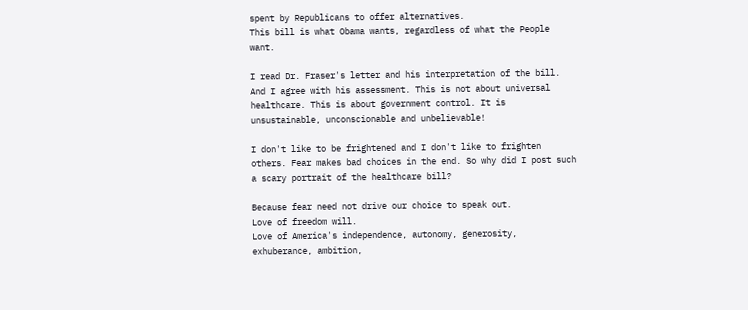spent by Republicans to offer alternatives.
This bill is what Obama wants, regardless of what the People want.

I read Dr. Fraser's letter and his interpretation of the bill.
And I agree with his assessment. This is not about universal healthcare. This is about government control. It is unsustainable, unconscionable and unbelievable!

I don't like to be frightened and I don't like to frighten others. Fear makes bad choices in the end. So why did I post such a scary portrait of the healthcare bill?

Because fear need not drive our choice to speak out.
Love of freedom will.
Love of America's independence, autonomy, generosity, exhuberance, ambition,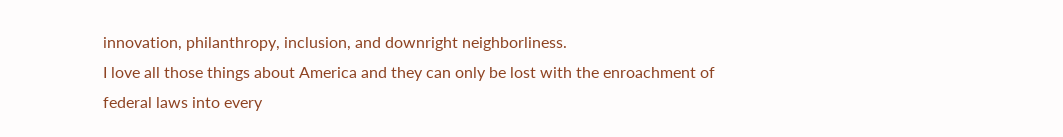innovation, philanthropy, inclusion, and downright neighborliness.
I love all those things about America and they can only be lost with the enroachment of federal laws into every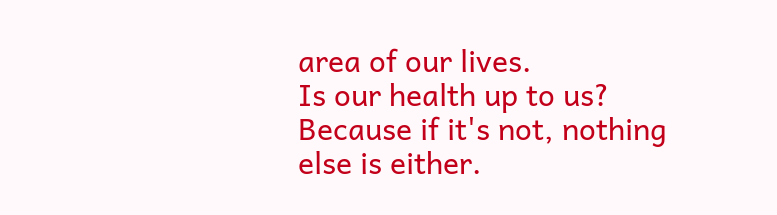area of our lives.
Is our health up to us?
Because if it's not, nothing else is either.